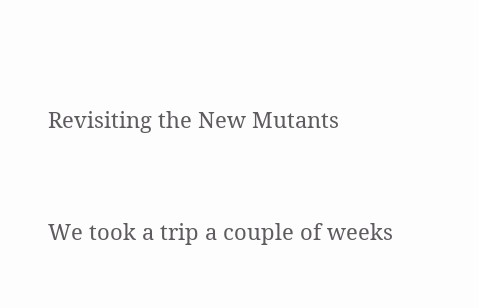Revisiting the New Mutants


We took a trip a couple of weeks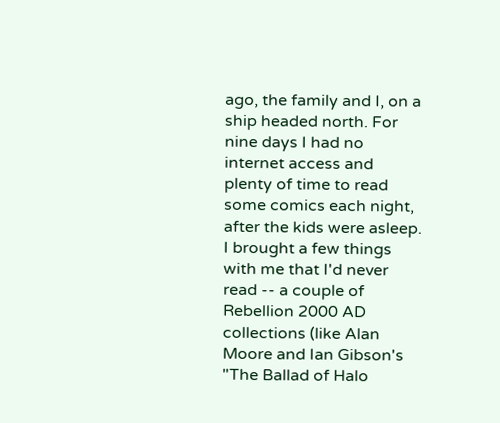ago, the family and I, on a ship headed north. For nine days I had no internet access and plenty of time to read some comics each night, after the kids were asleep. I brought a few things with me that I'd never read -- a couple of Rebellion 2000 AD collections (like Alan Moore and Ian Gibson's "The Ballad of Halo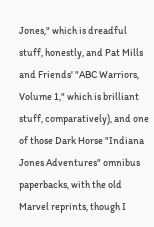Jones," which is dreadful stuff, honestly, and Pat Mills and Friends' "ABC Warriors, Volume 1," which is brilliant stuff, comparatively), and one of those Dark Horse "Indiana Jones Adventures" omnibus paperbacks, with the old Marvel reprints, though I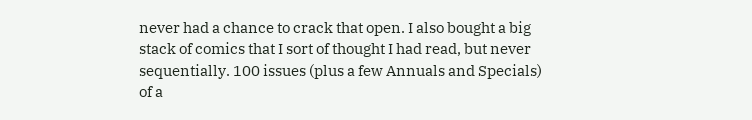never had a chance to crack that open. I also bought a big stack of comics that I sort of thought I had read, but never sequentially. 100 issues (plus a few Annuals and Specials) of a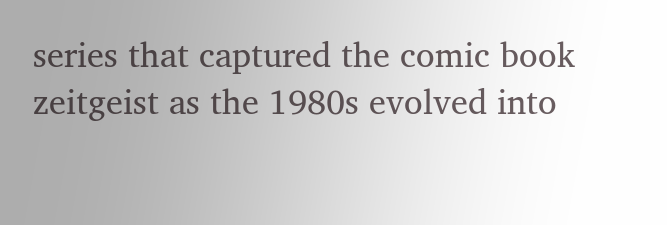series that captured the comic book zeitgeist as the 1980s evolved into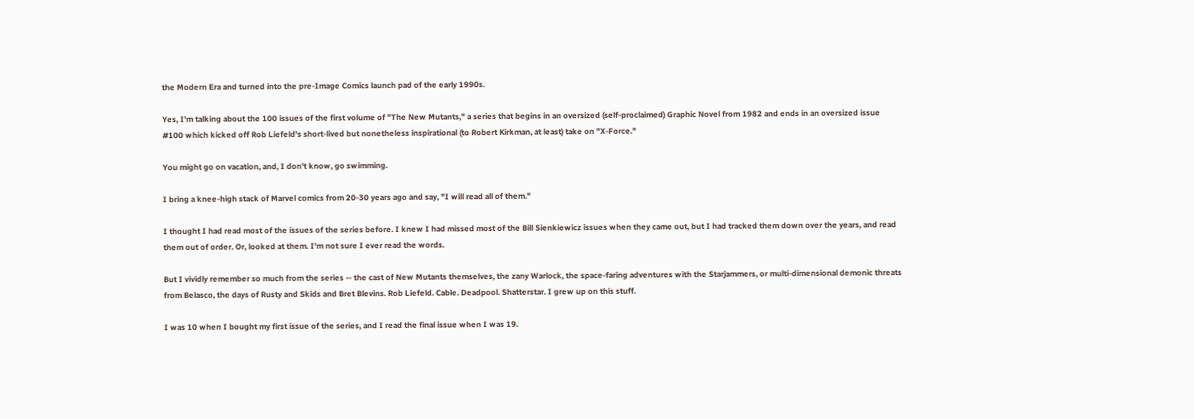the Modern Era and turned into the pre-Image Comics launch pad of the early 1990s.

Yes, I'm talking about the 100 issues of the first volume of "The New Mutants," a series that begins in an oversized (self-proclaimed) Graphic Novel from 1982 and ends in an oversized issue #100 which kicked off Rob Liefeld's short-lived but nonetheless inspirational (to Robert Kirkman, at least) take on "X-Force."

You might go on vacation, and, I don't know, go swimming.

I bring a knee-high stack of Marvel comics from 20-30 years ago and say, "I will read all of them."

I thought I had read most of the issues of the series before. I knew I had missed most of the Bill Sienkiewicz issues when they came out, but I had tracked them down over the years, and read them out of order. Or, looked at them. I'm not sure I ever read the words.

But I vividly remember so much from the series -- the cast of New Mutants themselves, the zany Warlock, the space-faring adventures with the Starjammers, or multi-dimensional demonic threats from Belasco, the days of Rusty and Skids and Bret Blevins. Rob Liefeld. Cable. Deadpool. Shatterstar. I grew up on this stuff.

I was 10 when I bought my first issue of the series, and I read the final issue when I was 19.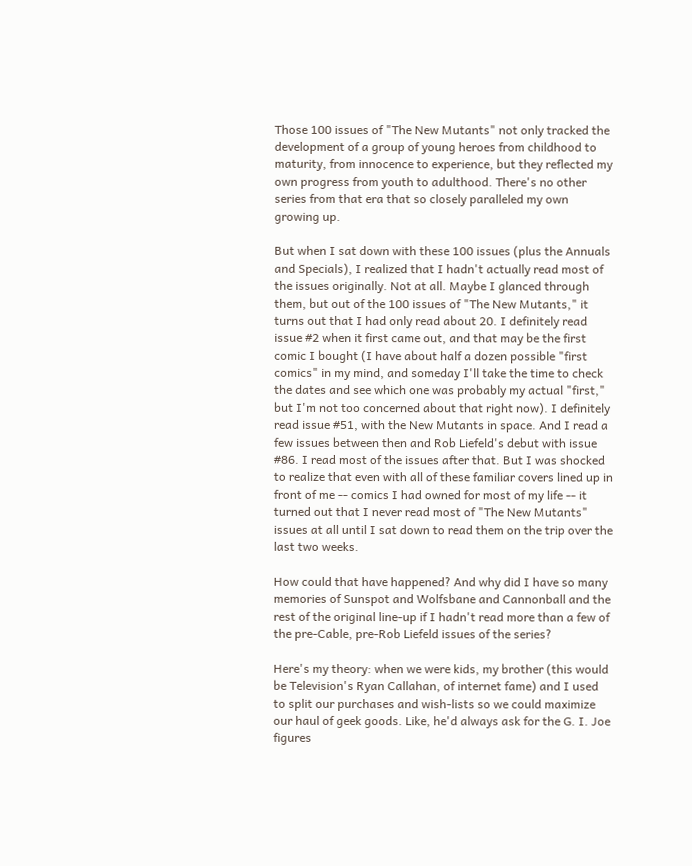Those 100 issues of "The New Mutants" not only tracked the development of a group of young heroes from childhood to maturity, from innocence to experience, but they reflected my own progress from youth to adulthood. There's no other series from that era that so closely paralleled my own growing up.

But when I sat down with these 100 issues (plus the Annuals and Specials), I realized that I hadn't actually read most of the issues originally. Not at all. Maybe I glanced through them, but out of the 100 issues of "The New Mutants," it turns out that I had only read about 20. I definitely read issue #2 when it first came out, and that may be the first comic I bought (I have about half a dozen possible "first comics" in my mind, and someday I'll take the time to check the dates and see which one was probably my actual "first," but I'm not too concerned about that right now). I definitely read issue #51, with the New Mutants in space. And I read a few issues between then and Rob Liefeld's debut with issue #86. I read most of the issues after that. But I was shocked to realize that even with all of these familiar covers lined up in front of me -- comics I had owned for most of my life -- it turned out that I never read most of "The New Mutants" issues at all until I sat down to read them on the trip over the last two weeks.

How could that have happened? And why did I have so many memories of Sunspot and Wolfsbane and Cannonball and the rest of the original line-up if I hadn't read more than a few of the pre-Cable, pre-Rob Liefeld issues of the series?

Here's my theory: when we were kids, my brother (this would be Television's Ryan Callahan, of internet fame) and I used to split our purchases and wish-lists so we could maximize our haul of geek goods. Like, he'd always ask for the G. I. Joe figures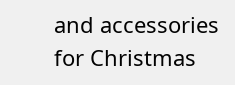and accessories for Christmas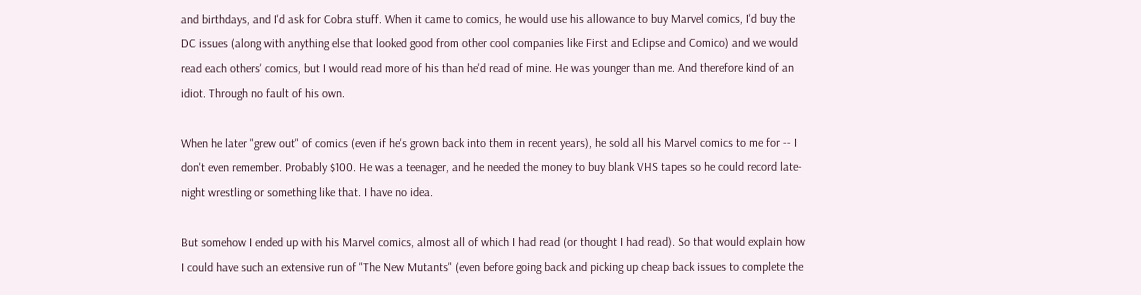and birthdays, and I'd ask for Cobra stuff. When it came to comics, he would use his allowance to buy Marvel comics, I'd buy the DC issues (along with anything else that looked good from other cool companies like First and Eclipse and Comico) and we would read each others' comics, but I would read more of his than he'd read of mine. He was younger than me. And therefore kind of an idiot. Through no fault of his own.

When he later "grew out" of comics (even if he's grown back into them in recent years), he sold all his Marvel comics to me for -- I don't even remember. Probably $100. He was a teenager, and he needed the money to buy blank VHS tapes so he could record late-night wrestling or something like that. I have no idea.

But somehow I ended up with his Marvel comics, almost all of which I had read (or thought I had read). So that would explain how I could have such an extensive run of "The New Mutants" (even before going back and picking up cheap back issues to complete the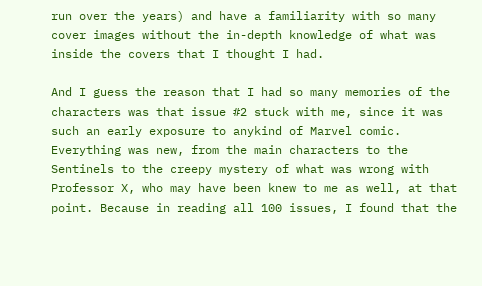run over the years) and have a familiarity with so many cover images without the in-depth knowledge of what was inside the covers that I thought I had.

And I guess the reason that I had so many memories of the characters was that issue #2 stuck with me, since it was such an early exposure to anykind of Marvel comic. Everything was new, from the main characters to the Sentinels to the creepy mystery of what was wrong with Professor X, who may have been knew to me as well, at that point. Because in reading all 100 issues, I found that the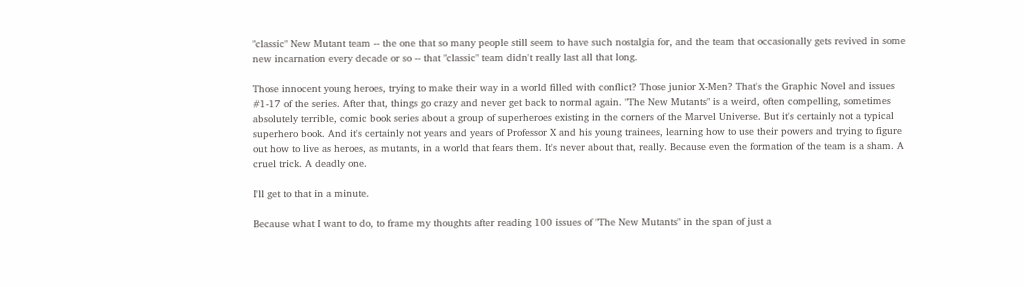"classic" New Mutant team -- the one that so many people still seem to have such nostalgia for, and the team that occasionally gets revived in some new incarnation every decade or so -- that "classic" team didn't really last all that long.

Those innocent young heroes, trying to make their way in a world filled with conflict? Those junior X-Men? That's the Graphic Novel and issues #1-17 of the series. After that, things go crazy and never get back to normal again. "The New Mutants" is a weird, often compelling, sometimes absolutely terrible, comic book series about a group of superheroes existing in the corners of the Marvel Universe. But it's certainly not a typical superhero book. And it's certainly not years and years of Professor X and his young trainees, learning how to use their powers and trying to figure out how to live as heroes, as mutants, in a world that fears them. It's never about that, really. Because even the formation of the team is a sham. A cruel trick. A deadly one.

I'll get to that in a minute.

Because what I want to do, to frame my thoughts after reading 100 issues of "The New Mutants" in the span of just a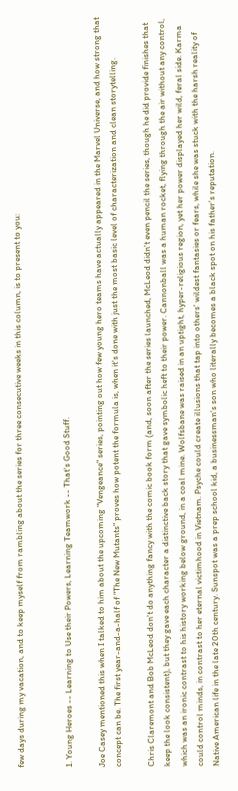few days during my vacation, and to keep myself from rambling about the series for three consecutive weeks in this column, is to present to you:


1. Young Heroes -- Learning to Use their Powers, Learning Teamwork -- That's Good Stuff.

Joe Casey mentioned this when I talked to him about the upcoming "Vengeance" series, pointing out how few young hero teams have actually appeared in the Marvel Universe, and how strong that concept can be. The first year-and-a-half of "The New Mutants" proves how potent the formula is, when it's done with just the most basic level of characterization and clean storytelling.

Chris Claremont and Bob McLeod don't do anything fancy with the comic book form (and, soon after the series launched, McLeod didn't even pencil the series, though he did provide finishes that keep the look consistent), but they gave each character a distinctive back story that gave symbolic heft to their power. Cannonball was a human rocket, flying through the air without any control, which was an ironic contrast to his history working below ground, in a coal mine. Wolfsbane was raised in an uptight, hyper-religious region, yet her power displayed her wild, feral side. Karma could control minds, in contrast to her eternal victimhood in Vietnam. Psyche could create illusions that tap into others' wildest fantasies or fears, while she was stuck with the harsh reality of Native American life in the late 20th century. Sunspot was a prep school kid, a businessman's son who literally becomes a black spot on his father's reputation.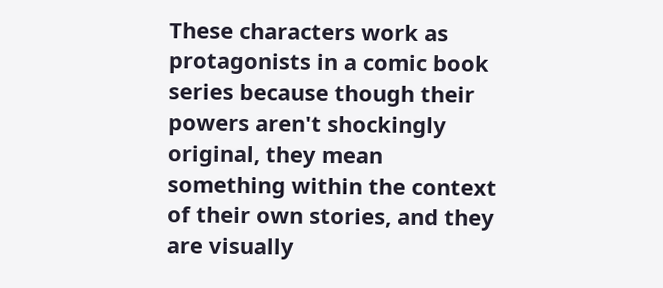These characters work as protagonists in a comic book series because though their powers aren't shockingly original, they mean something within the context of their own stories, and they are visually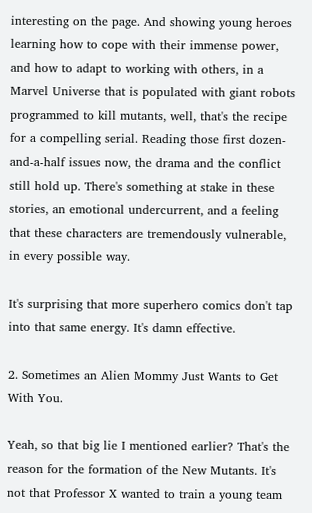interesting on the page. And showing young heroes learning how to cope with their immense power, and how to adapt to working with others, in a Marvel Universe that is populated with giant robots programmed to kill mutants, well, that's the recipe for a compelling serial. Reading those first dozen-and-a-half issues now, the drama and the conflict still hold up. There's something at stake in these stories, an emotional undercurrent, and a feeling that these characters are tremendously vulnerable, in every possible way.

It's surprising that more superhero comics don't tap into that same energy. It's damn effective.

2. Sometimes an Alien Mommy Just Wants to Get With You.

Yeah, so that big lie I mentioned earlier? That's the reason for the formation of the New Mutants. It's not that Professor X wanted to train a young team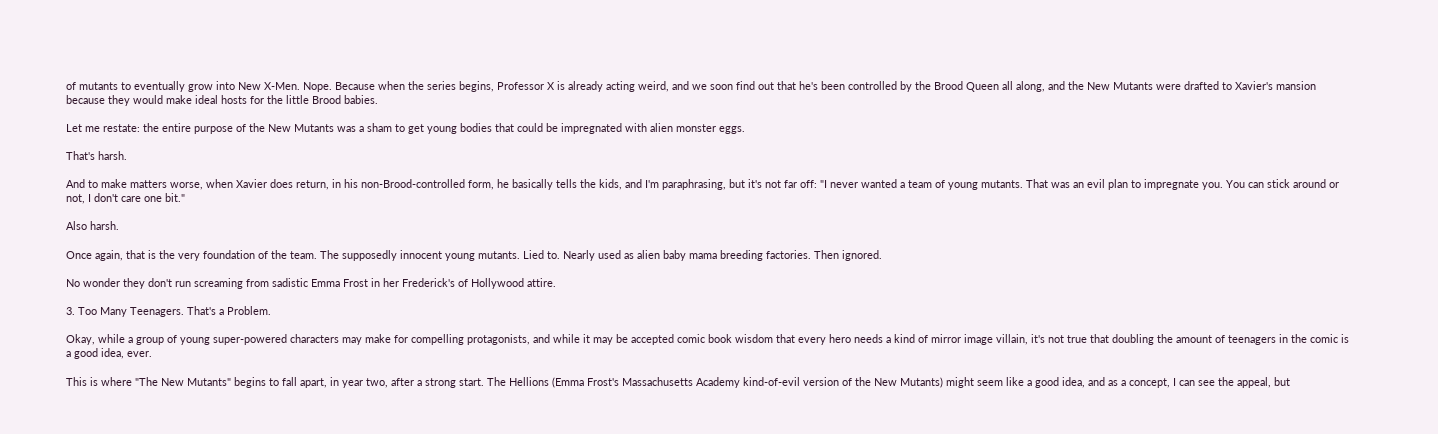of mutants to eventually grow into New X-Men. Nope. Because when the series begins, Professor X is already acting weird, and we soon find out that he's been controlled by the Brood Queen all along, and the New Mutants were drafted to Xavier's mansion because they would make ideal hosts for the little Brood babies.

Let me restate: the entire purpose of the New Mutants was a sham to get young bodies that could be impregnated with alien monster eggs.

That's harsh.

And to make matters worse, when Xavier does return, in his non-Brood-controlled form, he basically tells the kids, and I'm paraphrasing, but it's not far off: "I never wanted a team of young mutants. That was an evil plan to impregnate you. You can stick around or not, I don't care one bit."

Also harsh.

Once again, that is the very foundation of the team. The supposedly innocent young mutants. Lied to. Nearly used as alien baby mama breeding factories. Then ignored.

No wonder they don't run screaming from sadistic Emma Frost in her Frederick's of Hollywood attire.

3. Too Many Teenagers. That's a Problem.

Okay, while a group of young super-powered characters may make for compelling protagonists, and while it may be accepted comic book wisdom that every hero needs a kind of mirror image villain, it's not true that doubling the amount of teenagers in the comic is a good idea, ever.

This is where "The New Mutants" begins to fall apart, in year two, after a strong start. The Hellions (Emma Frost's Massachusetts Academy kind-of-evil version of the New Mutants) might seem like a good idea, and as a concept, I can see the appeal, but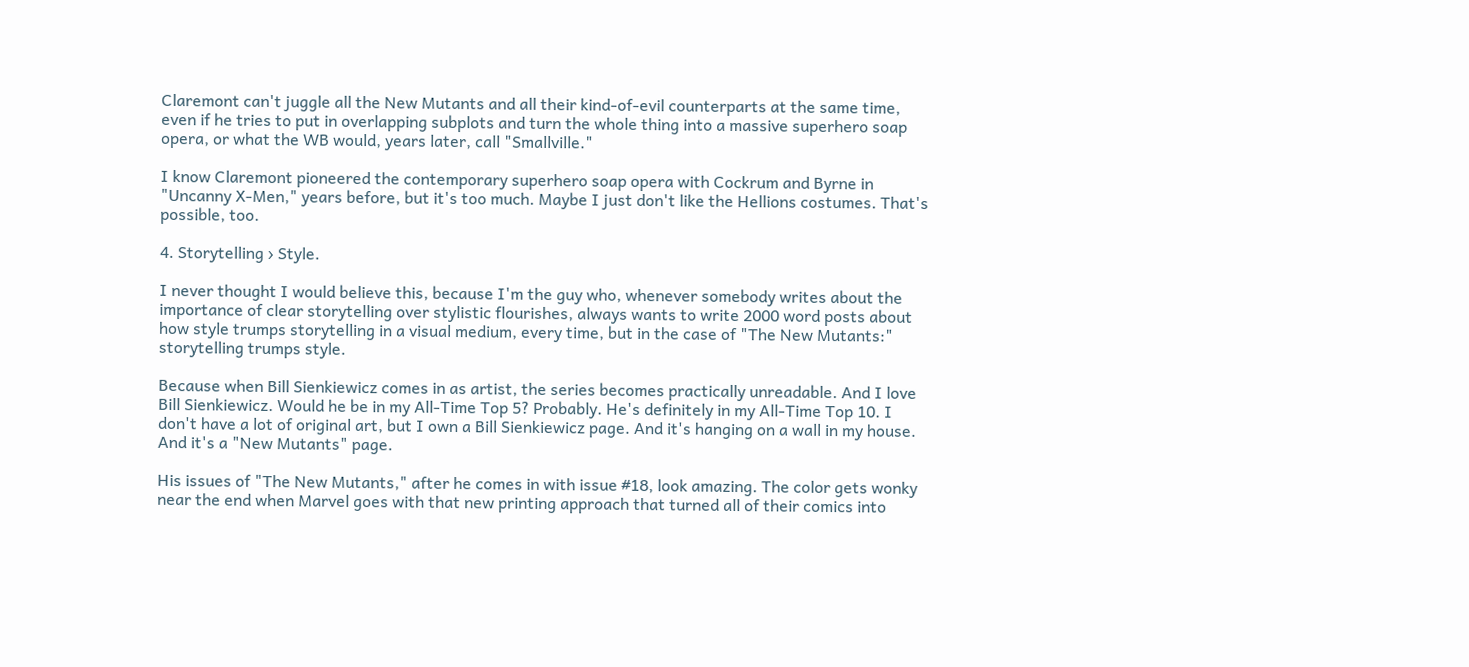Claremont can't juggle all the New Mutants and all their kind-of-evil counterparts at the same time, even if he tries to put in overlapping subplots and turn the whole thing into a massive superhero soap opera, or what the WB would, years later, call "Smallville."

I know Claremont pioneered the contemporary superhero soap opera with Cockrum and Byrne in "Uncanny X-Men," years before, but it's too much. Maybe I just don't like the Hellions costumes. That's possible, too.

4. Storytelling › Style.

I never thought I would believe this, because I'm the guy who, whenever somebody writes about the importance of clear storytelling over stylistic flourishes, always wants to write 2000 word posts about how style trumps storytelling in a visual medium, every time, but in the case of "The New Mutants:" storytelling trumps style.

Because when Bill Sienkiewicz comes in as artist, the series becomes practically unreadable. And I love Bill Sienkiewicz. Would he be in my All-Time Top 5? Probably. He's definitely in my All-Time Top 10. I don't have a lot of original art, but I own a Bill Sienkiewicz page. And it's hanging on a wall in my house. And it's a "New Mutants" page.

His issues of "The New Mutants," after he comes in with issue #18, look amazing. The color gets wonky near the end when Marvel goes with that new printing approach that turned all of their comics into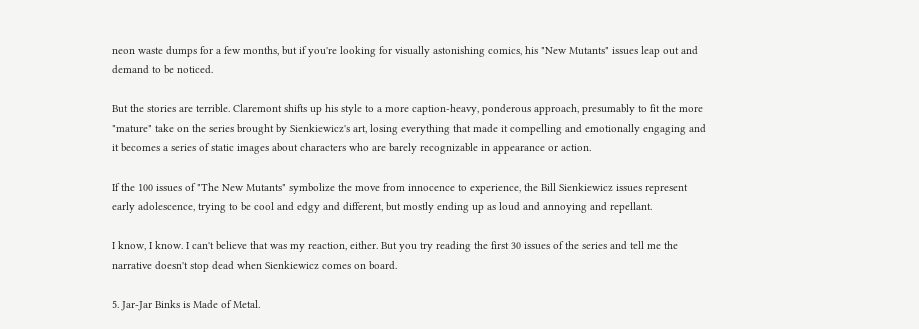neon waste dumps for a few months, but if you're looking for visually astonishing comics, his "New Mutants" issues leap out and demand to be noticed.

But the stories are terrible. Claremont shifts up his style to a more caption-heavy, ponderous approach, presumably to fit the more "mature" take on the series brought by Sienkiewicz's art, losing everything that made it compelling and emotionally engaging and it becomes a series of static images about characters who are barely recognizable in appearance or action.

If the 100 issues of "The New Mutants" symbolize the move from innocence to experience, the Bill Sienkiewicz issues represent early adolescence, trying to be cool and edgy and different, but mostly ending up as loud and annoying and repellant.

I know, I know. I can't believe that was my reaction, either. But you try reading the first 30 issues of the series and tell me the narrative doesn't stop dead when Sienkiewicz comes on board.

5. Jar-Jar Binks is Made of Metal.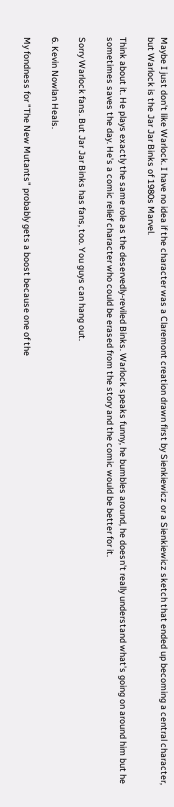Maybe I just don't like Warlock. I have no idea if the character was a Claremont creation drawn first by Sienkiewicz or a Sienkiewicz sketch that ended up becoming a central character, but Warlock is the Jar Jar Binks of 1980s Marvel.

Think about it. He plays exactly the same role as the deservedly-reviled Binks. Warlock speaks funny, he bumbles around, he doesn't really understand what's going on around him but he sometimes saves the day. He's a comic relief character who could be erased from the story and the comic would be better for it.

Sorry Warlock fans. But Jar Jar Binks has fans, too. You guys can hang out.

6. Kevin Nowlan Heals.

My fondness for "The New Mutants" probably gets a boost because one of the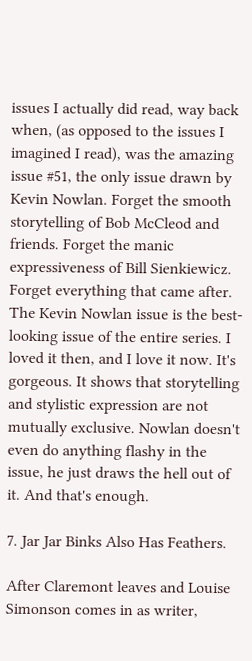issues I actually did read, way back when, (as opposed to the issues I imagined I read), was the amazing issue #51, the only issue drawn by Kevin Nowlan. Forget the smooth storytelling of Bob McCleod and friends. Forget the manic expressiveness of Bill Sienkiewicz. Forget everything that came after. The Kevin Nowlan issue is the best-looking issue of the entire series. I loved it then, and I love it now. It's gorgeous. It shows that storytelling and stylistic expression are not mutually exclusive. Nowlan doesn't even do anything flashy in the issue, he just draws the hell out of it. And that's enough.

7. Jar Jar Binks Also Has Feathers.

After Claremont leaves and Louise Simonson comes in as writer,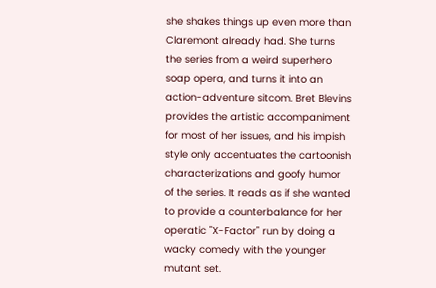she shakes things up even more than Claremont already had. She turns the series from a weird superhero soap opera, and turns it into an action-adventure sitcom. Bret Blevins provides the artistic accompaniment for most of her issues, and his impish style only accentuates the cartoonish characterizations and goofy humor of the series. It reads as if she wanted to provide a counterbalance for her operatic "X-Factor" run by doing a wacky comedy with the younger mutant set.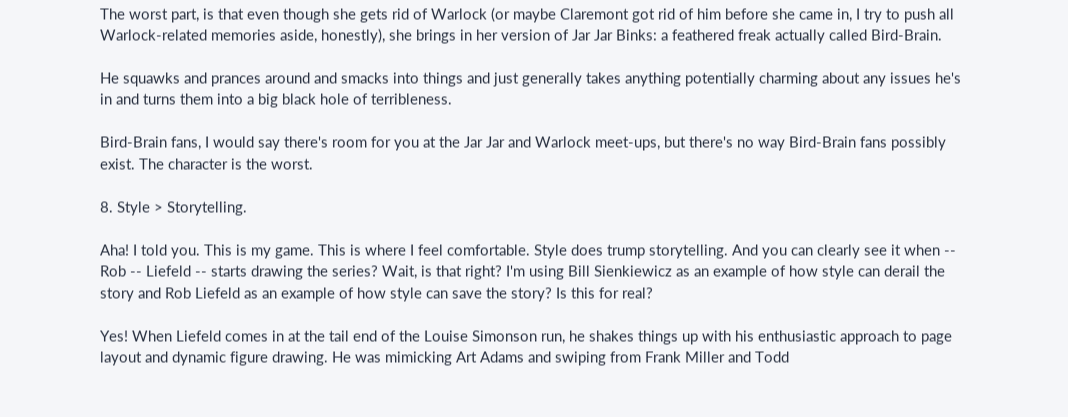The worst part, is that even though she gets rid of Warlock (or maybe Claremont got rid of him before she came in, I try to push all Warlock-related memories aside, honestly), she brings in her version of Jar Jar Binks: a feathered freak actually called Bird-Brain.

He squawks and prances around and smacks into things and just generally takes anything potentially charming about any issues he's in and turns them into a big black hole of terribleness.

Bird-Brain fans, I would say there's room for you at the Jar Jar and Warlock meet-ups, but there's no way Bird-Brain fans possibly exist. The character is the worst.

8. Style > Storytelling.

Aha! I told you. This is my game. This is where I feel comfortable. Style does trump storytelling. And you can clearly see it when -- Rob -- Liefeld -- starts drawing the series? Wait, is that right? I'm using Bill Sienkiewicz as an example of how style can derail the story and Rob Liefeld as an example of how style can save the story? Is this for real?

Yes! When Liefeld comes in at the tail end of the Louise Simonson run, he shakes things up with his enthusiastic approach to page layout and dynamic figure drawing. He was mimicking Art Adams and swiping from Frank Miller and Todd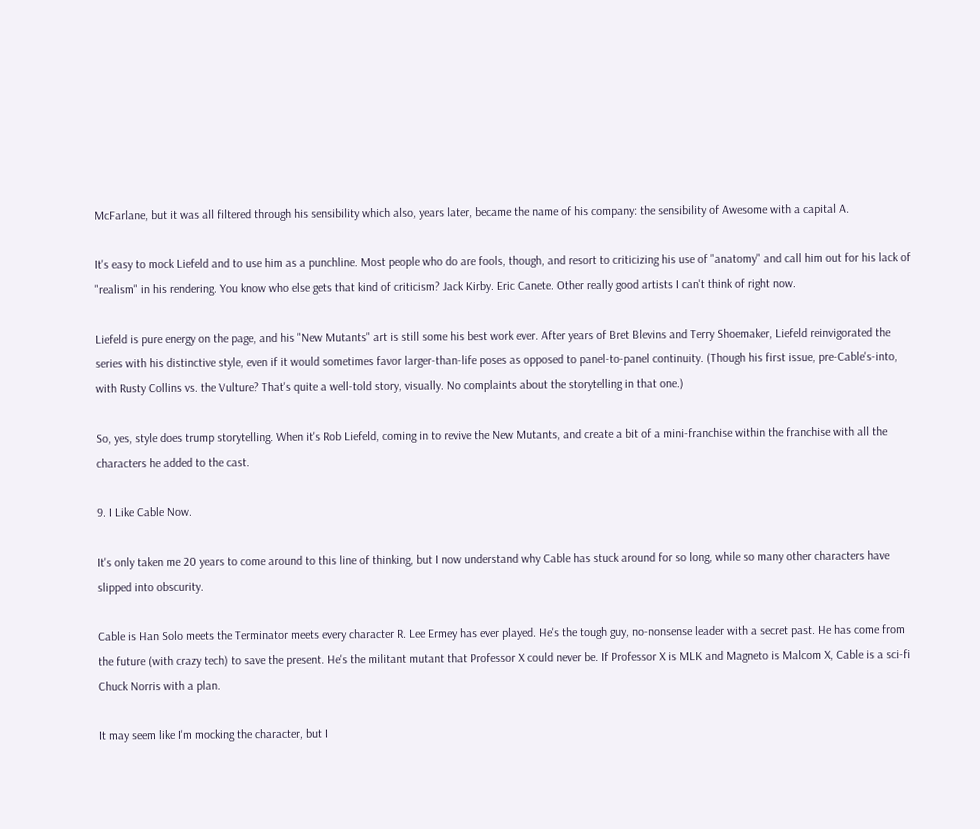McFarlane, but it was all filtered through his sensibility which also, years later, became the name of his company: the sensibility of Awesome with a capital A.

It's easy to mock Liefeld and to use him as a punchline. Most people who do are fools, though, and resort to criticizing his use of "anatomy" and call him out for his lack of "realism" in his rendering. You know who else gets that kind of criticism? Jack Kirby. Eric Canete. Other really good artists I can't think of right now.

Liefeld is pure energy on the page, and his "New Mutants" art is still some his best work ever. After years of Bret Blevins and Terry Shoemaker, Liefeld reinvigorated the series with his distinctive style, even if it would sometimes favor larger-than-life poses as opposed to panel-to-panel continuity. (Though his first issue, pre-Cable's-into, with Rusty Collins vs. the Vulture? That's quite a well-told story, visually. No complaints about the storytelling in that one.)

So, yes, style does trump storytelling. When it's Rob Liefeld, coming in to revive the New Mutants, and create a bit of a mini-franchise within the franchise with all the characters he added to the cast.

9. I Like Cable Now.

It's only taken me 20 years to come around to this line of thinking, but I now understand why Cable has stuck around for so long, while so many other characters have slipped into obscurity.

Cable is Han Solo meets the Terminator meets every character R. Lee Ermey has ever played. He's the tough guy, no-nonsense leader with a secret past. He has come from the future (with crazy tech) to save the present. He's the militant mutant that Professor X could never be. If Professor X is MLK and Magneto is Malcom X, Cable is a sci-fi Chuck Norris with a plan.

It may seem like I'm mocking the character, but I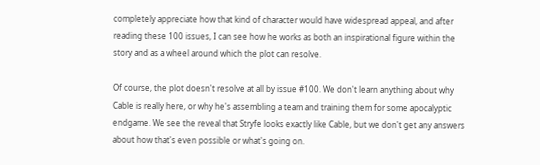completely appreciate how that kind of character would have widespread appeal, and after reading these 100 issues, I can see how he works as both an inspirational figure within the story and as a wheel around which the plot can resolve.

Of course, the plot doesn't resolve at all by issue #100. We don't learn anything about why Cable is really here, or why he's assembling a team and training them for some apocalyptic endgame. We see the reveal that Stryfe looks exactly like Cable, but we don't get any answers about how that's even possible or what's going on.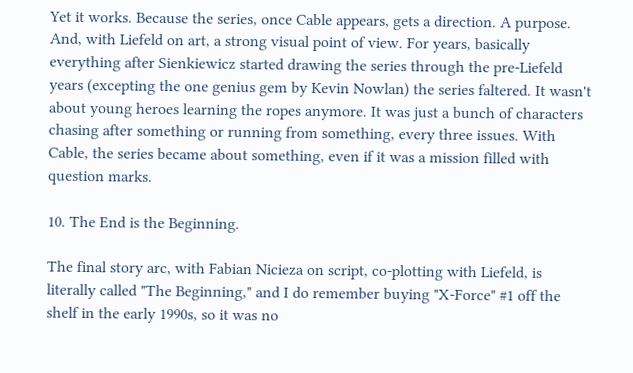Yet it works. Because the series, once Cable appears, gets a direction. A purpose. And, with Liefeld on art, a strong visual point of view. For years, basically everything after Sienkiewicz started drawing the series through the pre-Liefeld years (excepting the one genius gem by Kevin Nowlan) the series faltered. It wasn't about young heroes learning the ropes anymore. It was just a bunch of characters chasing after something or running from something, every three issues. With Cable, the series became about something, even if it was a mission filled with question marks.

10. The End is the Beginning.

The final story arc, with Fabian Nicieza on script, co-plotting with Liefeld, is literally called "The Beginning," and I do remember buying "X-Force" #1 off the shelf in the early 1990s, so it was no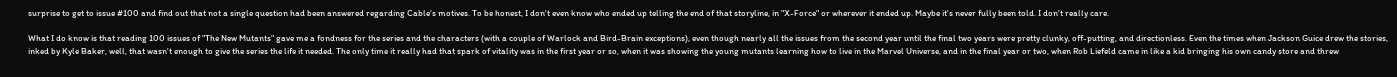surprise to get to issue #100 and find out that not a single question had been answered regarding Cable's motives. To be honest, I don't even know who ended up telling the end of that storyline, in "X-Force" or wherever it ended up. Maybe it's never fully been told. I don't really care.

What I do know is that reading 100 issues of "The New Mutants" gave me a fondness for the series and the characters (with a couple of Warlock and Bird-Brain exceptions), even though nearly all the issues from the second year until the final two years were pretty clunky, off-putting, and directionless. Even the times when Jackson Guice drew the stories, inked by Kyle Baker, well, that wasn't enough to give the series the life it needed. The only time it really had that spark of vitality was in the first year or so, when it was showing the young mutants learning how to live in the Marvel Universe, and in the final year or two, when Rob Liefeld came in like a kid bringing his own candy store and threw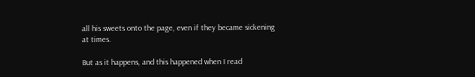all his sweets onto the page, even if they became sickening at times.

But as it happens, and this happened when I read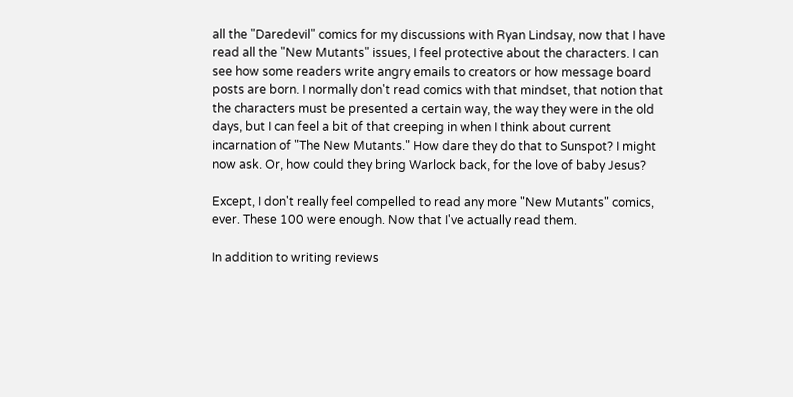all the "Daredevil" comics for my discussions with Ryan Lindsay, now that I have read all the "New Mutants" issues, I feel protective about the characters. I can see how some readers write angry emails to creators or how message board posts are born. I normally don't read comics with that mindset, that notion that the characters must be presented a certain way, the way they were in the old days, but I can feel a bit of that creeping in when I think about current incarnation of "The New Mutants." How dare they do that to Sunspot? I might now ask. Or, how could they bring Warlock back, for the love of baby Jesus?

Except, I don't really feel compelled to read any more "New Mutants" comics, ever. These 100 were enough. Now that I've actually read them.

In addition to writing reviews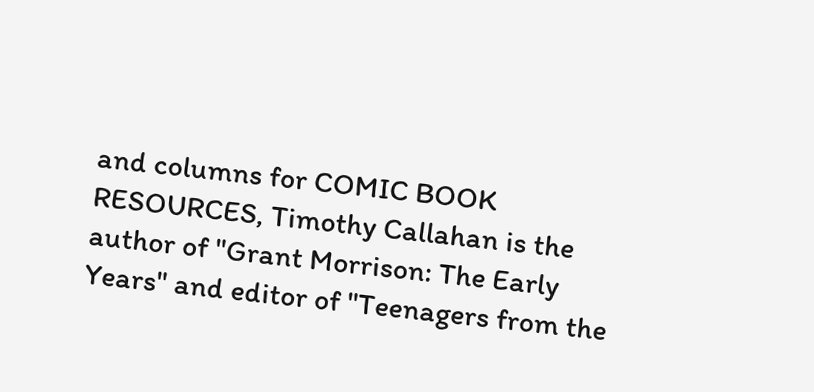and columns for COMIC BOOK RESOURCES, Timothy Callahan is the author of "Grant Morrison: The Early Years" and editor of "Teenagers from the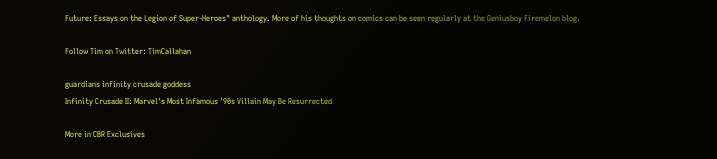Future: Essays on the Legion of Super-Heroes" anthology. More of his thoughts on comics can be seen regularly at the Geniusboy Firemelon blog.

Follow Tim on Twitter: TimCallahan

guardians infinity crusade goddess
Infinity Crusade II: Marvel's Most Infamous '90s Villain May Be Resurrected

More in CBR Exclusives